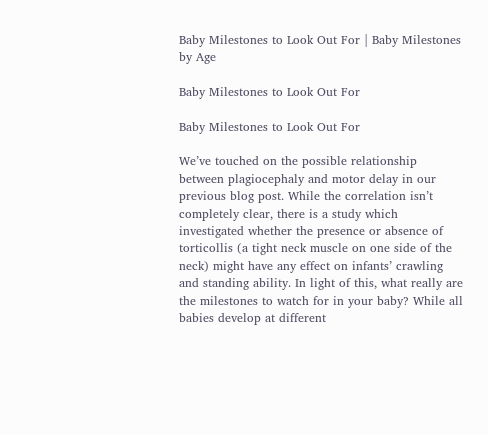Baby Milestones to Look Out For | Baby Milestones by Age

Baby Milestones to Look Out For

Baby Milestones to Look Out For

We’ve touched on the possible relationship between plagiocephaly and motor delay in our previous blog post. While the correlation isn’t completely clear, there is a study which investigated whether the presence or absence of torticollis (a tight neck muscle on one side of the neck) might have any effect on infants’ crawling and standing ability. In light of this, what really are the milestones to watch for in your baby? While all babies develop at different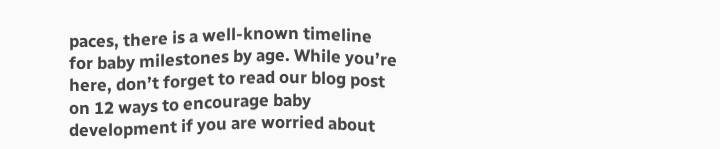paces, there is a well-known timeline for baby milestones by age. While you’re here, don’t forget to read our blog post on 12 ways to encourage baby development if you are worried about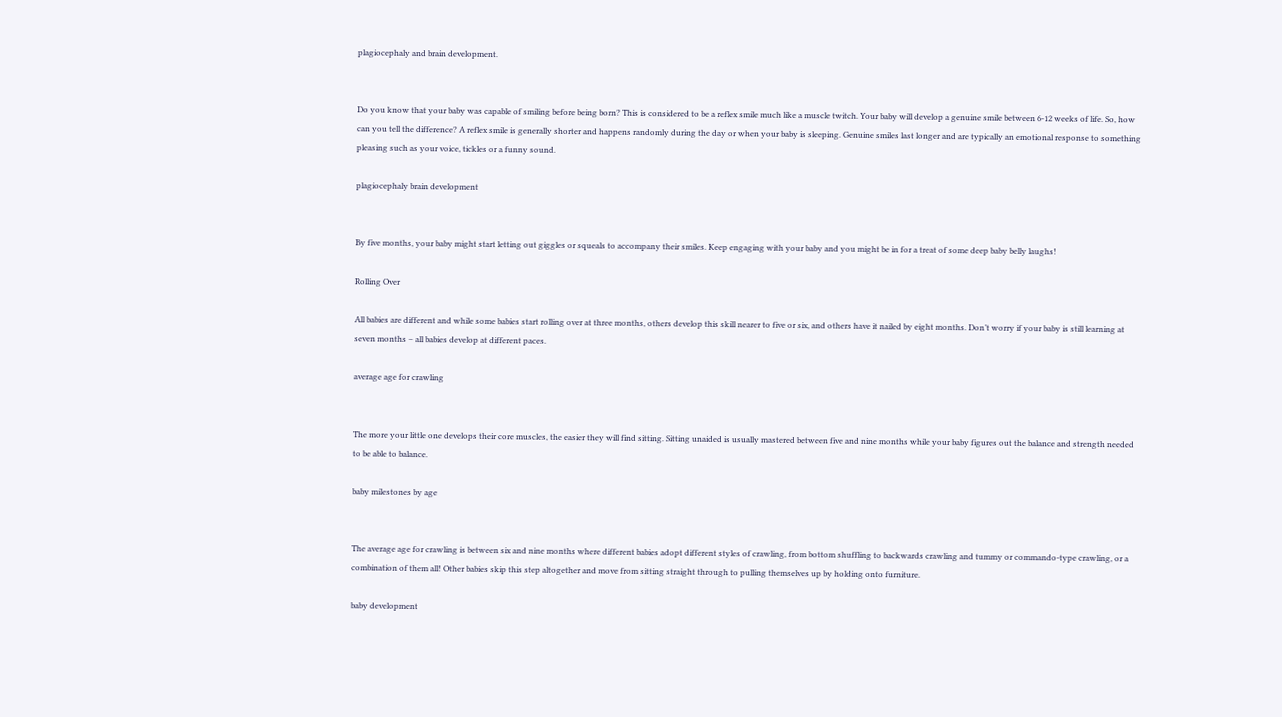plagiocephaly and brain development.


Do you know that your baby was capable of smiling before being born? This is considered to be a reflex smile much like a muscle twitch. Your baby will develop a genuine smile between 6-12 weeks of life. So, how can you tell the difference? A reflex smile is generally shorter and happens randomly during the day or when your baby is sleeping. Genuine smiles last longer and are typically an emotional response to something pleasing such as your voice, tickles or a funny sound.

plagiocephaly brain development


By five months, your baby might start letting out giggles or squeals to accompany their smiles. Keep engaging with your baby and you might be in for a treat of some deep baby belly laughs!

Rolling Over

All babies are different and while some babies start rolling over at three months, others develop this skill nearer to five or six, and others have it nailed by eight months. Don’t worry if your baby is still learning at seven months – all babies develop at different paces.

average age for crawling


The more your little one develops their core muscles, the easier they will find sitting. Sitting unaided is usually mastered between five and nine months while your baby figures out the balance and strength needed to be able to balance.

baby milestones by age


The average age for crawling is between six and nine months where different babies adopt different styles of crawling, from bottom shuffling to backwards crawling and tummy or commando-type crawling, or a combination of them all! Other babies skip this step altogether and move from sitting straight through to pulling themselves up by holding onto furniture.

baby development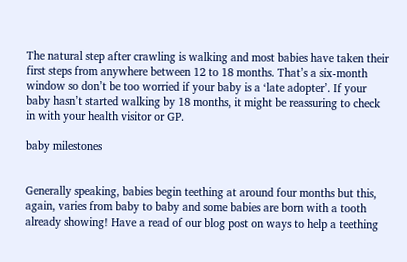The natural step after crawling is walking and most babies have taken their first steps from anywhere between 12 to 18 months. That’s a six-month window so don’t be too worried if your baby is a ‘late adopter’. If your baby hasn’t started walking by 18 months, it might be reassuring to check in with your health visitor or GP.

baby milestones


Generally speaking, babies begin teething at around four months but this, again, varies from baby to baby and some babies are born with a tooth already showing! Have a read of our blog post on ways to help a teething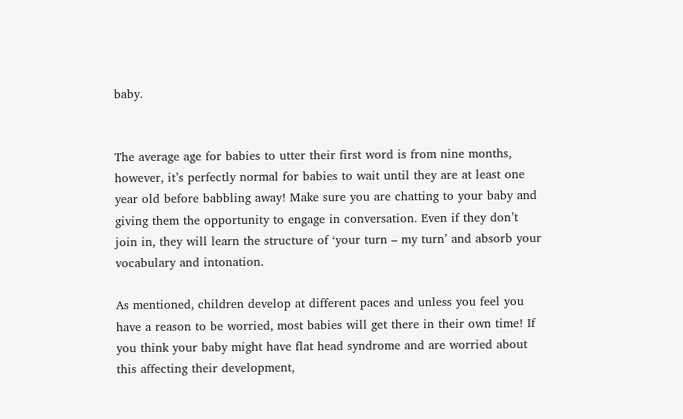baby.


The average age for babies to utter their first word is from nine months, however, it’s perfectly normal for babies to wait until they are at least one year old before babbling away! Make sure you are chatting to your baby and giving them the opportunity to engage in conversation. Even if they don’t join in, they will learn the structure of ‘your turn – my turn’ and absorb your vocabulary and intonation.

As mentioned, children develop at different paces and unless you feel you have a reason to be worried, most babies will get there in their own time! If you think your baby might have flat head syndrome and are worried about this affecting their development,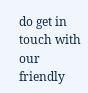do get in touch with our friendly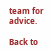team for advice.

Back to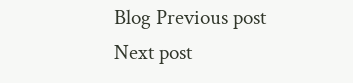Blog Previous post Next post